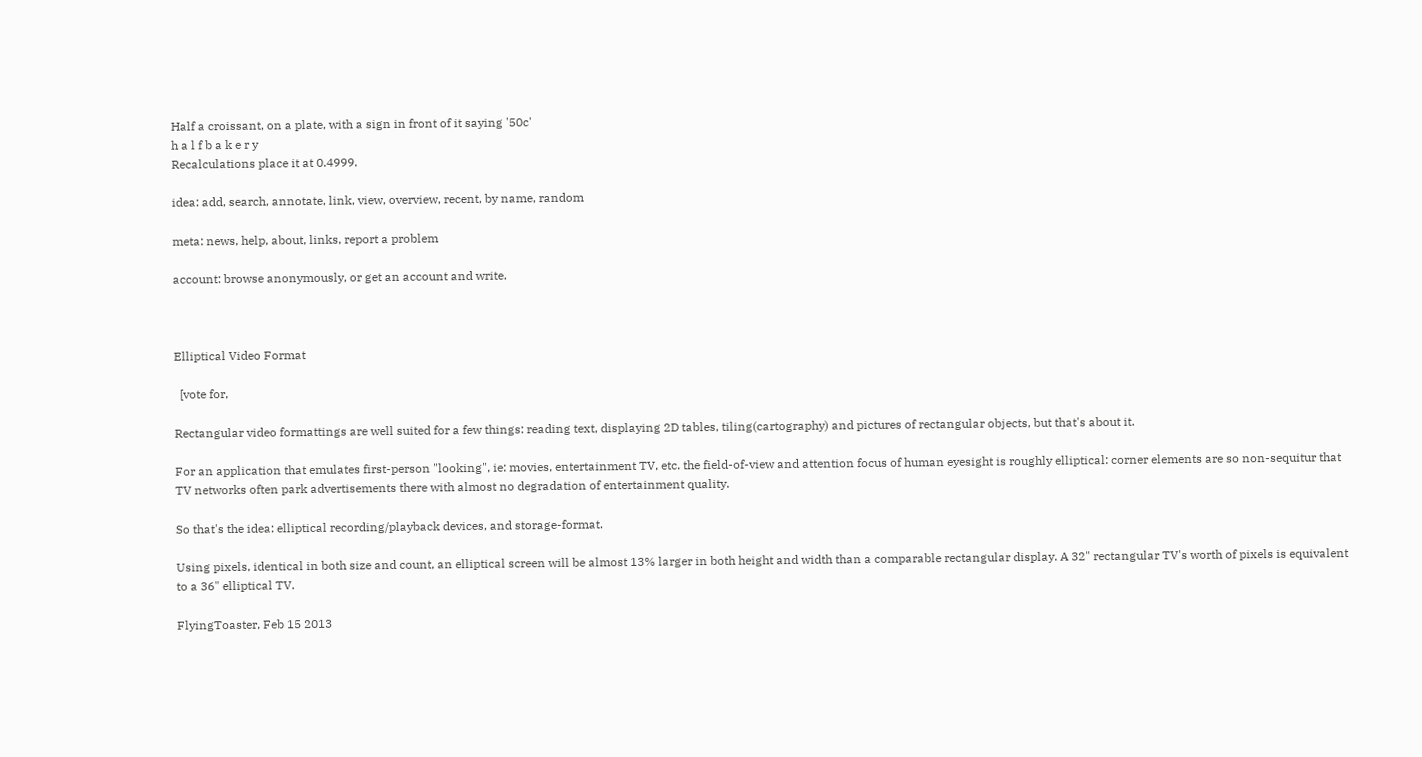Half a croissant, on a plate, with a sign in front of it saying '50c'
h a l f b a k e r y
Recalculations place it at 0.4999.

idea: add, search, annotate, link, view, overview, recent, by name, random

meta: news, help, about, links, report a problem

account: browse anonymously, or get an account and write.



Elliptical Video Format

  [vote for,

Rectangular video formattings are well suited for a few things: reading text, displaying 2D tables, tiling(cartography) and pictures of rectangular objects, but that's about it.

For an application that emulates first-person "looking", ie: movies, entertainment TV, etc. the field-of-view and attention focus of human eyesight is roughly elliptical: corner elements are so non-sequitur that TV networks often park advertisements there with almost no degradation of entertainment quality.

So that's the idea: elliptical recording/playback devices, and storage-format.

Using pixels, identical in both size and count, an elliptical screen will be almost 13% larger in both height and width than a comparable rectangular display. A 32" rectangular TV's worth of pixels is equivalent to a 36" elliptical TV.

FlyingToaster, Feb 15 2013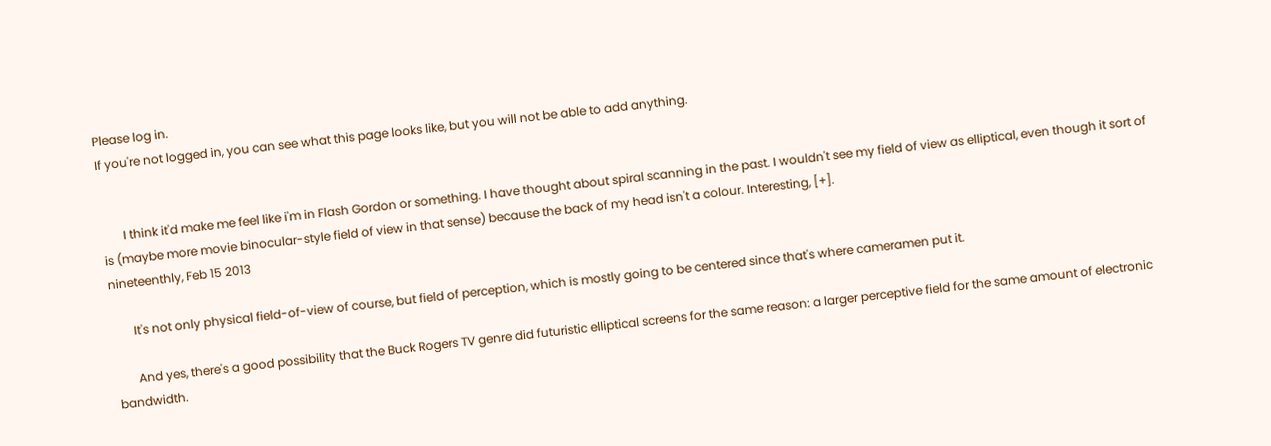Please log in.
If you're not logged in, you can see what this page looks like, but you will not be able to add anything.


       I think it'd make me feel like i'm in Flash Gordon or something. I have thought about spiral scanning in the past. I wouldn't see my field of view as elliptical, even though it sort of is (maybe more movie binocular-style field of view in that sense) because the back of my head isn't a colour. Interesting, [+].
nineteenthly, Feb 15 2013

       It's not only physical field-of-view of course, but field of perception, which is mostly going to be centered since that's where cameramen put it.

       And yes, there's a good possibility that the Buck Rogers TV genre did futuristic elliptical screens for the same reason: a larger perceptive field for the same amount of electronic bandwidth.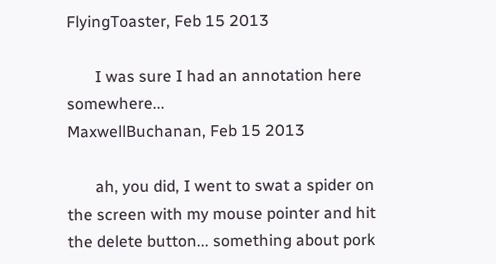FlyingToaster, Feb 15 2013

       I was sure I had an annotation here somewhere...
MaxwellBuchanan, Feb 15 2013

       ah, you did, I went to swat a spider on the screen with my mouse pointer and hit the delete button... something about pork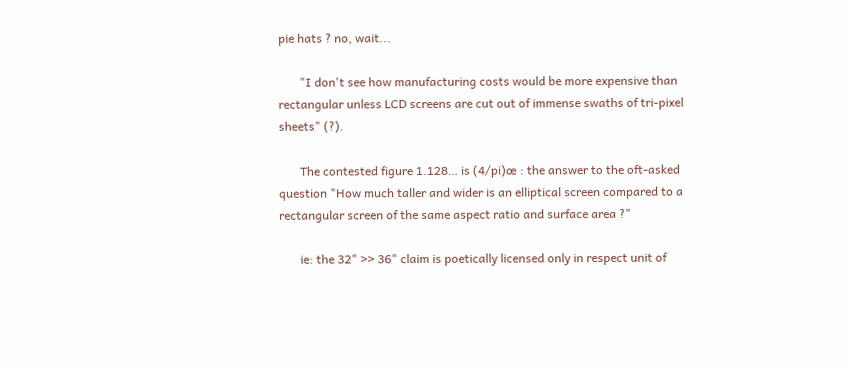pie hats ? no, wait...

       "I don't see how manufacturing costs would be more expensive than rectangular unless LCD screens are cut out of immense swaths of tri-pixel sheets" (?).

       The contested figure 1.128… is (4/pi)œ : the answer to the oft-asked question "How much taller and wider is an elliptical screen compared to a rectangular screen of the same aspect ratio and surface area ?"

       ie: the 32" >> 36" claim is poetically licensed only in respect unit of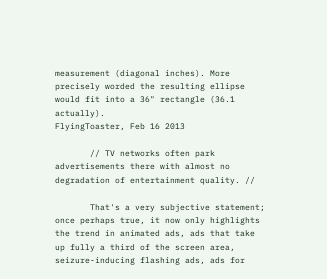measurement (diagonal inches). More precisely worded the resulting ellipse would fit into a 36" rectangle (36.1 actually).
FlyingToaster, Feb 16 2013

       // TV networks often park advertisements there with almost no degradation of entertainment quality. //

       That's a very subjective statement; once perhaps true, it now only highlights the trend in animated ads, ads that take up fully a third of the screen area, seizure-inducing flashing ads, ads for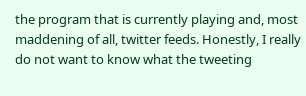the program that is currently playing and, most maddening of all, twitter feeds. Honestly, I really do not want to know what the tweeting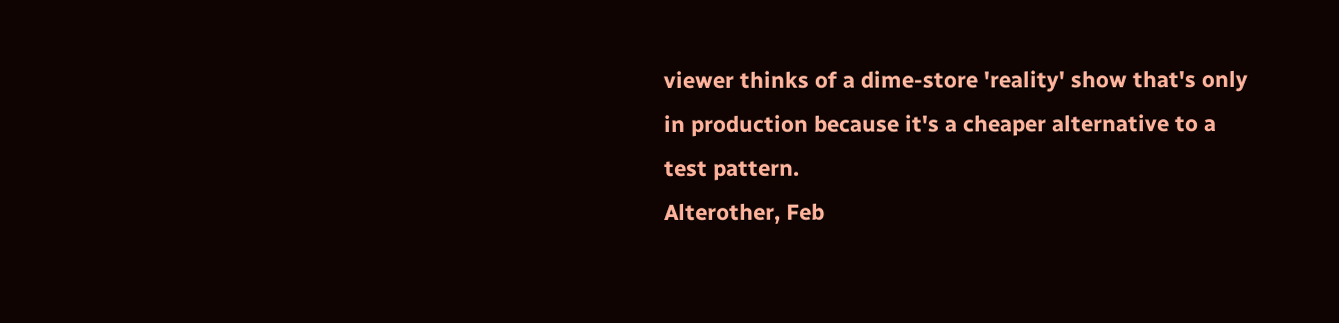viewer thinks of a dime-store 'reality' show that's only in production because it's a cheaper alternative to a test pattern.
Alterother, Feb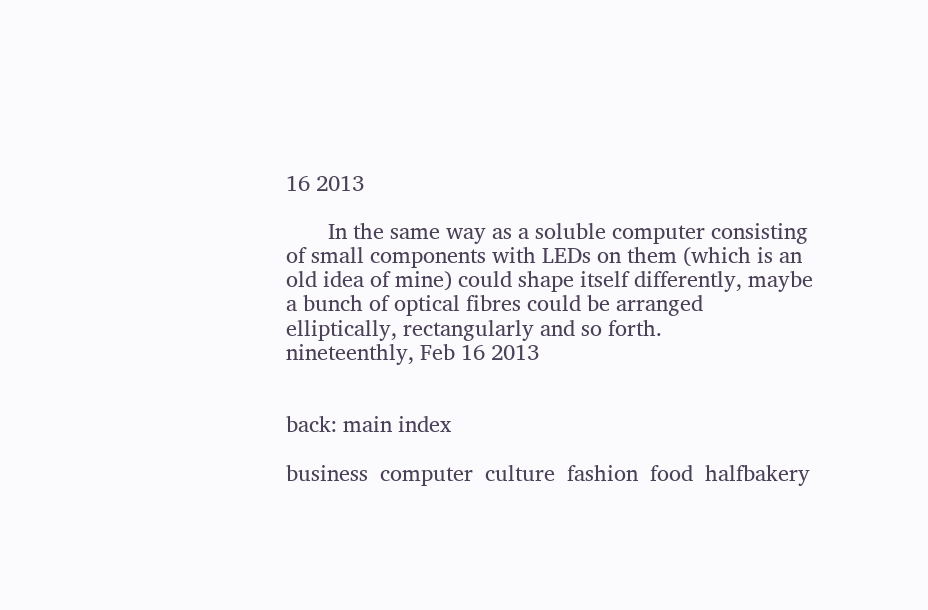16 2013

       In the same way as a soluble computer consisting of small components with LEDs on them (which is an old idea of mine) could shape itself differently, maybe a bunch of optical fibres could be arranged elliptically, rectangularly and so forth.
nineteenthly, Feb 16 2013


back: main index

business  computer  culture  fashion  food  halfbakery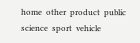home  other  product  public  science  sport  vehicle